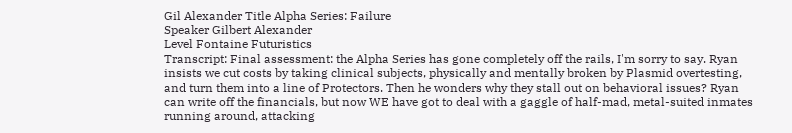Gil Alexander Title Alpha Series: Failure
Speaker Gilbert Alexander
Level Fontaine Futuristics
Transcript: Final assessment: the Alpha Series has gone completely off the rails, I'm sorry to say. Ryan insists we cut costs by taking clinical subjects, physically and mentally broken by Plasmid overtesting, and turn them into a line of Protectors. Then he wonders why they stall out on behavioral issues? Ryan can write off the financials, but now WE have got to deal with a gaggle of half-mad, metal-suited inmates running around, attacking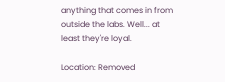anything that comes in from outside the labs. Well... at least they're loyal.

Location: Removed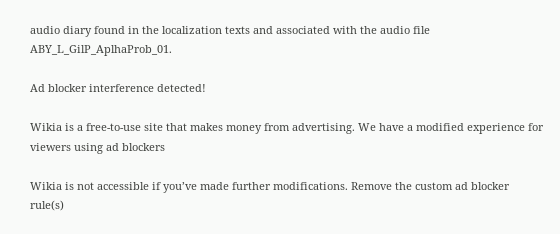audio diary found in the localization texts and associated with the audio file ABY_L_GilP_AplhaProb_01.

Ad blocker interference detected!

Wikia is a free-to-use site that makes money from advertising. We have a modified experience for viewers using ad blockers

Wikia is not accessible if you’ve made further modifications. Remove the custom ad blocker rule(s)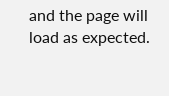and the page will load as expected.